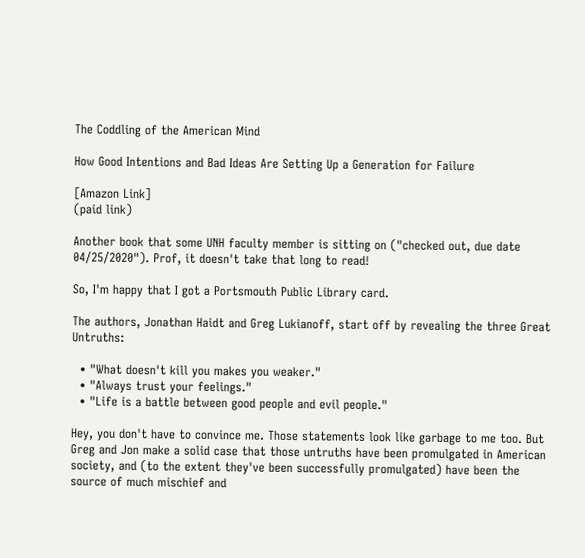The Coddling of the American Mind

How Good Intentions and Bad Ideas Are Setting Up a Generation for Failure

[Amazon Link]
(paid link)

Another book that some UNH faculty member is sitting on ("checked out, due date 04/25/2020"). Prof, it doesn't take that long to read!

So, I'm happy that I got a Portsmouth Public Library card.

The authors, Jonathan Haidt and Greg Lukianoff, start off by revealing the three Great Untruths:

  • "What doesn't kill you makes you weaker."
  • "Always trust your feelings."
  • "Life is a battle between good people and evil people."

Hey, you don't have to convince me. Those statements look like garbage to me too. But Greg and Jon make a solid case that those untruths have been promulgated in American society, and (to the extent they've been successfully promulgated) have been the source of much mischief and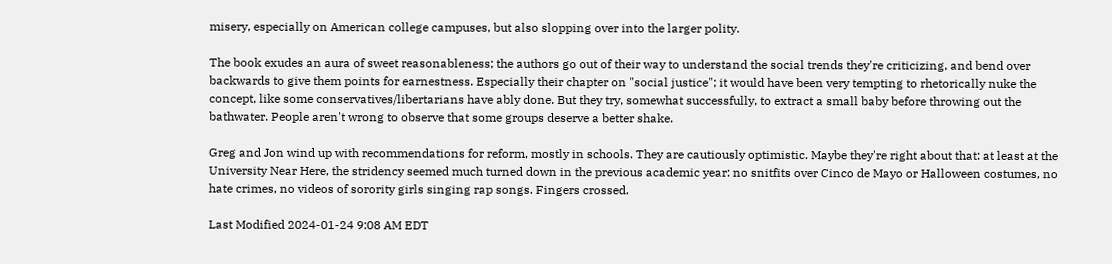misery, especially on American college campuses, but also slopping over into the larger polity.

The book exudes an aura of sweet reasonableness; the authors go out of their way to understand the social trends they're criticizing, and bend over backwards to give them points for earnestness. Especially their chapter on "social justice"; it would have been very tempting to rhetorically nuke the concept, like some conservatives/libertarians have ably done. But they try, somewhat successfully, to extract a small baby before throwing out the bathwater. People aren't wrong to observe that some groups deserve a better shake.

Greg and Jon wind up with recommendations for reform, mostly in schools. They are cautiously optimistic. Maybe they're right about that: at least at the University Near Here, the stridency seemed much turned down in the previous academic year: no snitfits over Cinco de Mayo or Halloween costumes, no hate crimes, no videos of sorority girls singing rap songs. Fingers crossed.

Last Modified 2024-01-24 9:08 AM EDT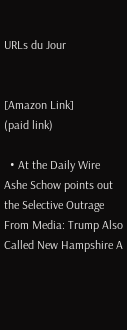URLs du Jour


[Amazon Link]
(paid link)

  • At the Daily Wire Ashe Schow points out the Selective Outrage From Media: Trump Also Called New Hampshire A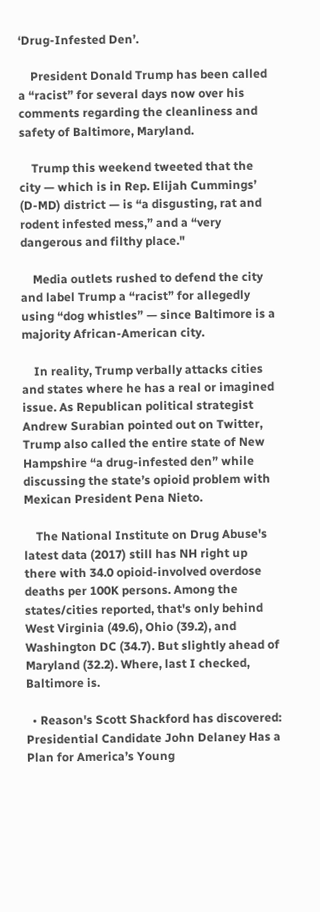‘Drug-Infested Den’.

    President Donald Trump has been called a “racist” for several days now over his comments regarding the cleanliness and safety of Baltimore, Maryland.

    Trump this weekend tweeted that the city — which is in Rep. Elijah Cummings’ (D-MD) district — is “a disgusting, rat and rodent infested mess,” and a “very dangerous and filthy place."

    Media outlets rushed to defend the city and label Trump a “racist” for allegedly using “dog whistles” — since Baltimore is a majority African-American city.

    In reality, Trump verbally attacks cities and states where he has a real or imagined issue. As Republican political strategist Andrew Surabian pointed out on Twitter, Trump also called the entire state of New Hampshire “a drug-infested den” while discussing the state’s opioid problem with Mexican President Pena Nieto.

    The National Institute on Drug Abuse's latest data (2017) still has NH right up there with 34.0 opioid-involved overdose deaths per 100K persons. Among the states/cities reported, that's only behind West Virginia (49.6), Ohio (39.2), and Washington DC (34.7). But slightly ahead of Maryland (32.2). Where, last I checked, Baltimore is.

  • Reason's Scott Shackford has discovered: Presidential Candidate John Delaney Has a Plan for America’s Young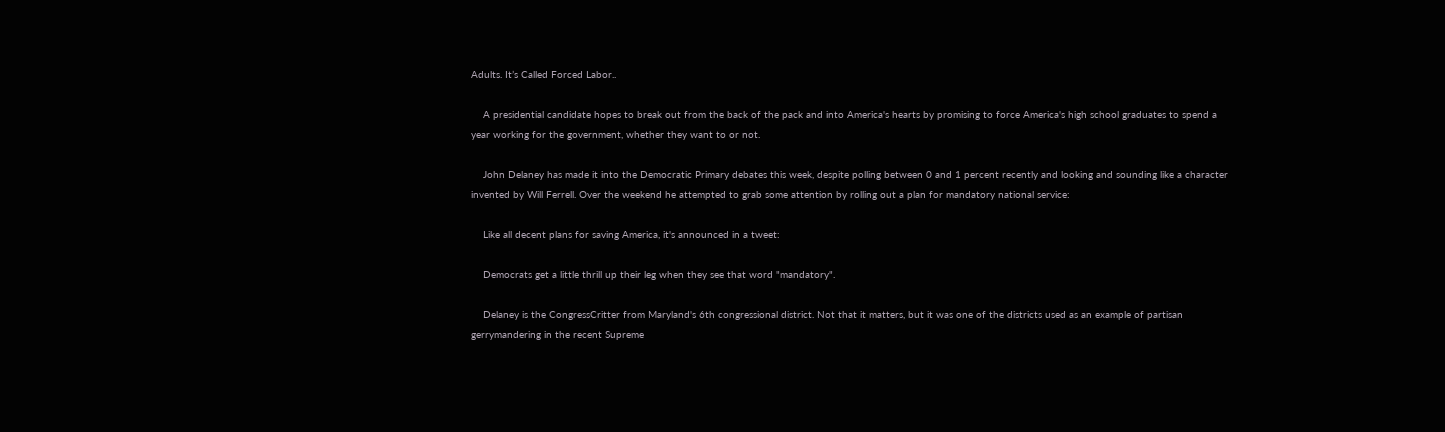Adults. It’s Called Forced Labor..

    A presidential candidate hopes to break out from the back of the pack and into America's hearts by promising to force America's high school graduates to spend a year working for the government, whether they want to or not.

    John Delaney has made it into the Democratic Primary debates this week, despite polling between 0 and 1 percent recently and looking and sounding like a character invented by Will Ferrell. Over the weekend he attempted to grab some attention by rolling out a plan for mandatory national service:

    Like all decent plans for saving America, it's announced in a tweet:

    Democrats get a little thrill up their leg when they see that word "mandatory".

    Delaney is the CongressCritter from Maryland's 6th congressional district. Not that it matters, but it was one of the districts used as an example of partisan gerrymandering in the recent Supreme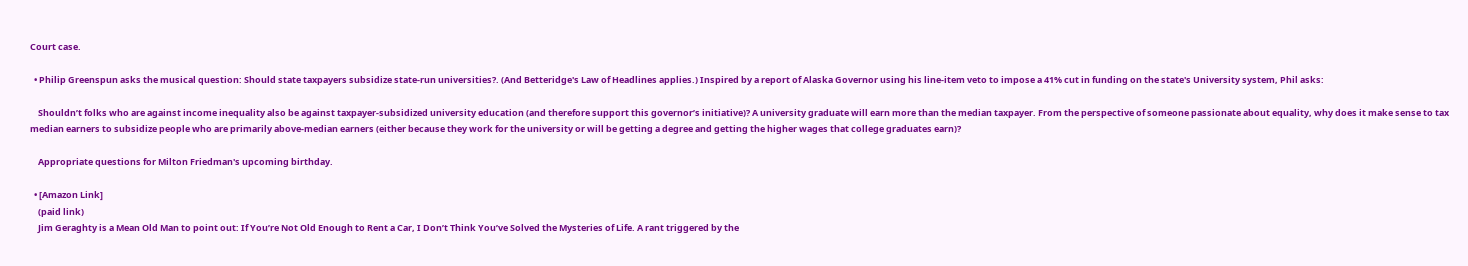Court case.

  • Philip Greenspun asks the musical question: Should state taxpayers subsidize state-run universities?. (And Betteridge's Law of Headlines applies.) Inspired by a report of Alaska Governor using his line-item veto to impose a 41% cut in funding on the state's University system, Phil asks:

    Shouldn’t folks who are against income inequality also be against taxpayer-subsidized university education (and therefore support this governor’s initiative)? A university graduate will earn more than the median taxpayer. From the perspective of someone passionate about equality, why does it make sense to tax median earners to subsidize people who are primarily above-median earners (either because they work for the university or will be getting a degree and getting the higher wages that college graduates earn)?

    Appropriate questions for Milton Friedman's upcoming birthday.

  • [Amazon Link]
    (paid link)
    Jim Geraghty is a Mean Old Man to point out: If You’re Not Old Enough to Rent a Car, I Don’t Think You’ve Solved the Mysteries of Life. A rant triggered by the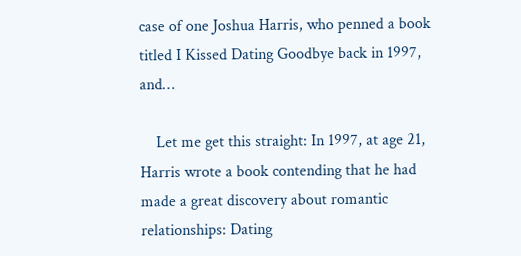case of one Joshua Harris, who penned a book titled I Kissed Dating Goodbye back in 1997, and…

    Let me get this straight: In 1997, at age 21, Harris wrote a book contending that he had made a great discovery about romantic relationships: Dating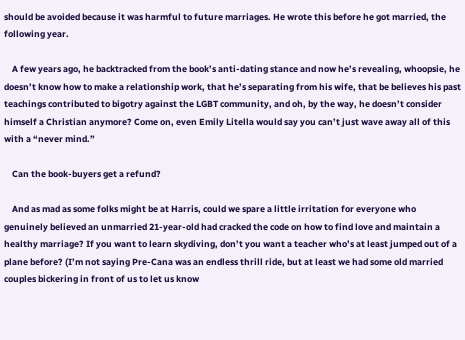should be avoided because it was harmful to future marriages. He wrote this before he got married, the following year.

    A few years ago, he backtracked from the book’s anti-dating stance and now he’s revealing, whoopsie, he doesn’t know how to make a relationship work, that he’s separating from his wife, that be believes his past teachings contributed to bigotry against the LGBT community, and oh, by the way, he doesn’t consider himself a Christian anymore? Come on, even Emily Litella would say you can’t just wave away all of this with a “never mind.”

    Can the book-buyers get a refund?

    And as mad as some folks might be at Harris, could we spare a little irritation for everyone who genuinely believed an unmarried 21-year-old had cracked the code on how to find love and maintain a healthy marriage? If you want to learn skydiving, don’t you want a teacher who’s at least jumped out of a plane before? (I’m not saying Pre-Cana was an endless thrill ride, but at least we had some old married couples bickering in front of us to let us know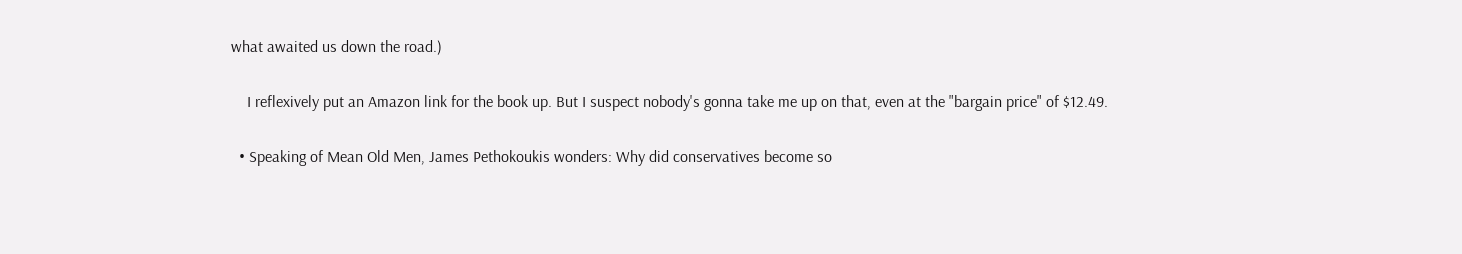what awaited us down the road.)

    I reflexively put an Amazon link for the book up. But I suspect nobody's gonna take me up on that, even at the "bargain price" of $12.49.

  • Speaking of Mean Old Men, James Pethokoukis wonders: Why did conservatives become so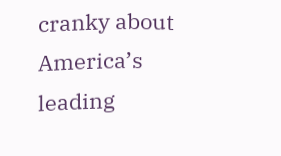cranky about America’s leading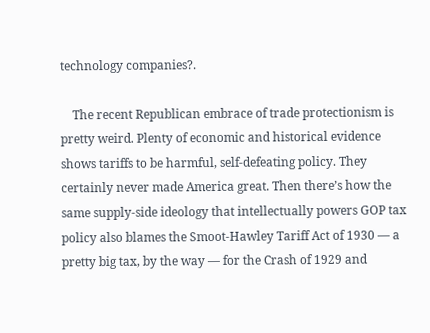technology companies?.

    The recent Republican embrace of trade protectionism is pretty weird. Plenty of economic and historical evidence shows tariffs to be harmful, self-defeating policy. They certainly never made America great. Then there’s how the same supply-side ideology that intellectually powers GOP tax policy also blames the Smoot-Hawley Tariff Act of 1930 — a pretty big tax, by the way — for the Crash of 1929 and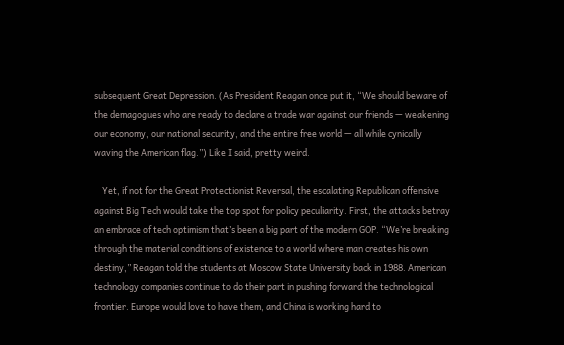subsequent Great Depression. (As President Reagan once put it, “We should beware of the demagogues who are ready to declare a trade war against our friends — weakening our economy, our national security, and the entire free world — all while cynically waving the American flag.”) Like I said, pretty weird.

    Yet, if not for the Great Protectionist Reversal, the escalating Republican offensive against Big Tech would take the top spot for policy peculiarity. First, the attacks betray an embrace of tech optimism that’s been a big part of the modern GOP. “We’re breaking through the material conditions of existence to a world where man creates his own destiny,” Reagan told the students at Moscow State University back in 1988. American technology companies continue to do their part in pushing forward the technological frontier. Europe would love to have them, and China is working hard to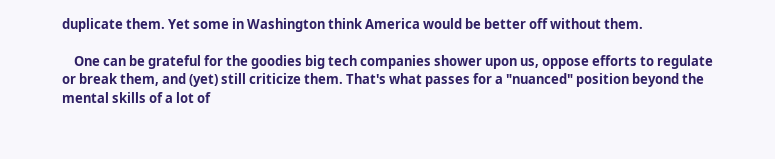duplicate them. Yet some in Washington think America would be better off without them.

    One can be grateful for the goodies big tech companies shower upon us, oppose efforts to regulate or break them, and (yet) still criticize them. That's what passes for a "nuanced" position beyond the mental skills of a lot of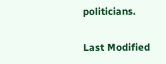politicians.

Last Modified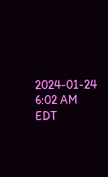2024-01-24 6:02 AM EDT